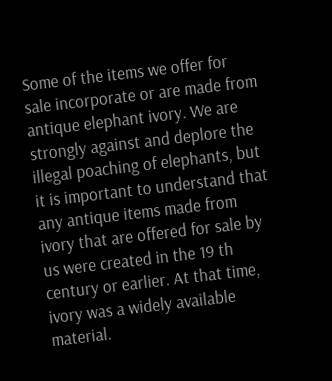Some of the items we offer for sale incorporate or are made from antique elephant ivory. We are strongly against and deplore the illegal poaching of elephants, but it is important to understand that any antique items made from ivory that are offered for sale by us were created in the 19 th century or earlier. At that time, ivory was a widely available material.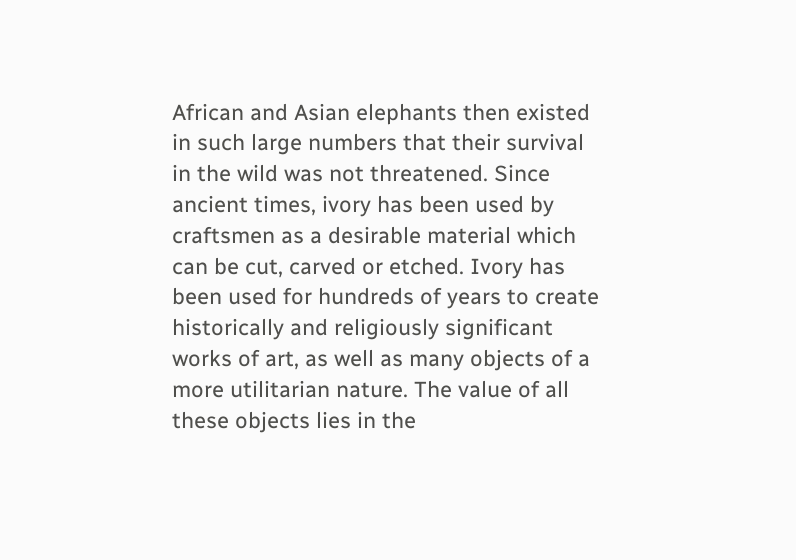African and Asian elephants then existed in such large numbers that their survival in the wild was not threatened. Since ancient times, ivory has been used by craftsmen as a desirable material which can be cut, carved or etched. Ivory has been used for hundreds of years to create historically and religiously significant works of art, as well as many objects of a more utilitarian nature. The value of all these objects lies in the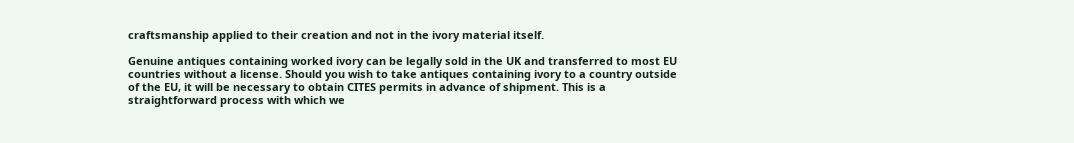craftsmanship applied to their creation and not in the ivory material itself.

Genuine antiques containing worked ivory can be legally sold in the UK and transferred to most EU countries without a license. Should you wish to take antiques containing ivory to a country outside of the EU, it will be necessary to obtain CITES permits in advance of shipment. This is a straightforward process with which we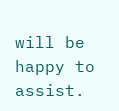will be happy to assist.